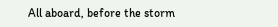All aboard, before the storm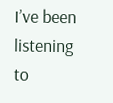I’ve been listening to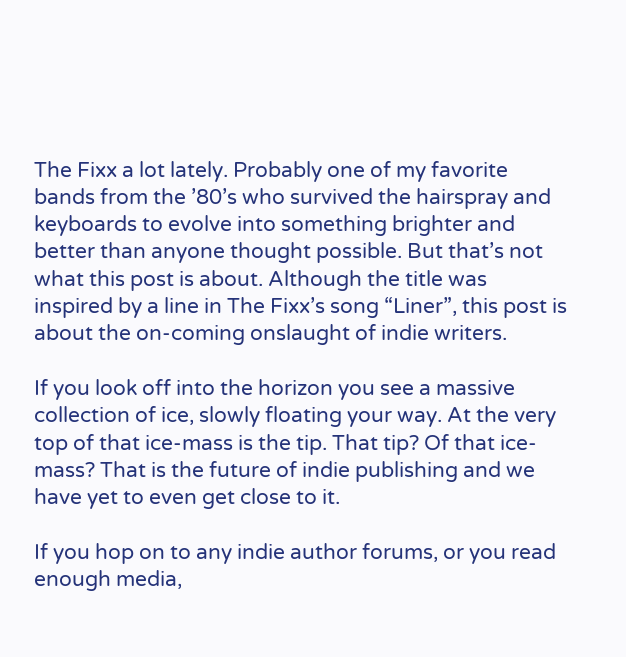The Fixx a lot lately. Probably one of my favorite bands from the ’80’s who survived the hairspray and keyboards to evolve into something brighter and better than anyone thought possible. But that’s not what this post is about. Although the title was inspired by a line in The Fixx’s song “Liner”, this post is about the on-coming onslaught of indie writers.

If you look off into the horizon you see a massive collection of ice, slowly floating your way. At the very top of that ice-mass is the tip. That tip? Of that ice-mass? That is the future of indie publishing and we have yet to even get close to it.

If you hop on to any indie author forums, or you read enough media,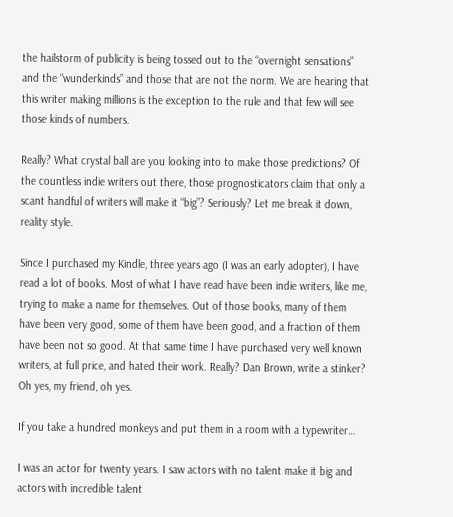the hailstorm of publicity is being tossed out to the “overnight sensations” and the “wunderkinds” and those that are not the norm. We are hearing that this writer making millions is the exception to the rule and that few will see those kinds of numbers.

Really? What crystal ball are you looking into to make those predictions? Of the countless indie writers out there, those prognosticators claim that only a scant handful of writers will make it “big”? Seriously? Let me break it down, reality style.

Since I purchased my Kindle, three years ago (I was an early adopter), I have read a lot of books. Most of what I have read have been indie writers, like me, trying to make a name for themselves. Out of those books, many of them have been very good, some of them have been good, and a fraction of them have been not so good. At that same time I have purchased very well known writers, at full price, and hated their work. Really? Dan Brown, write a stinker? Oh yes, my friend, oh yes.

If you take a hundred monkeys and put them in a room with a typewriter…

I was an actor for twenty years. I saw actors with no talent make it big and actors with incredible talent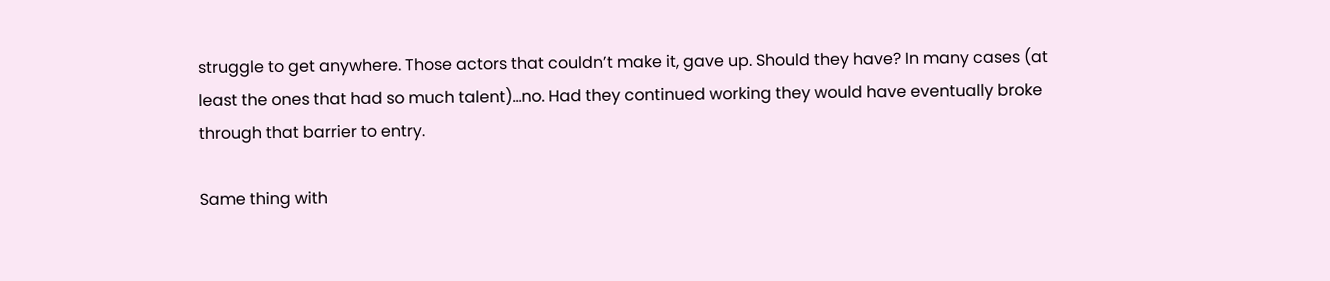struggle to get anywhere. Those actors that couldn’t make it, gave up. Should they have? In many cases (at least the ones that had so much talent)…no. Had they continued working they would have eventually broke through that barrier to entry.

Same thing with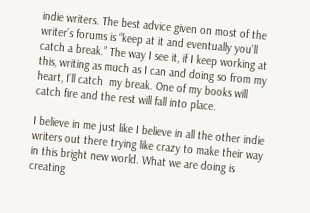indie writers. The best advice given on most of the writer’s forums is “keep at it and eventually you’ll catch a break.” The way I see it, if I keep working at this, writing as much as I can and doing so from my heart, I’ll catch  my break. One of my books will catch fire and the rest will fall into place.

I believe in me just like I believe in all the other indie writers out there trying like crazy to make their way in this bright new world. What we are doing is creating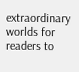extraordinary worlds for readers to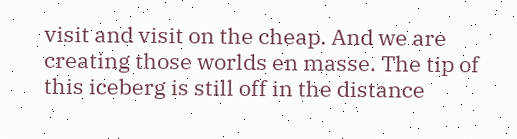visit and visit on the cheap. And we are creating those worlds en masse. The tip of this iceberg is still off in the distance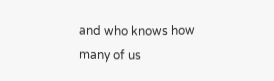and who knows how many of us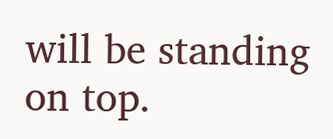will be standing on top.